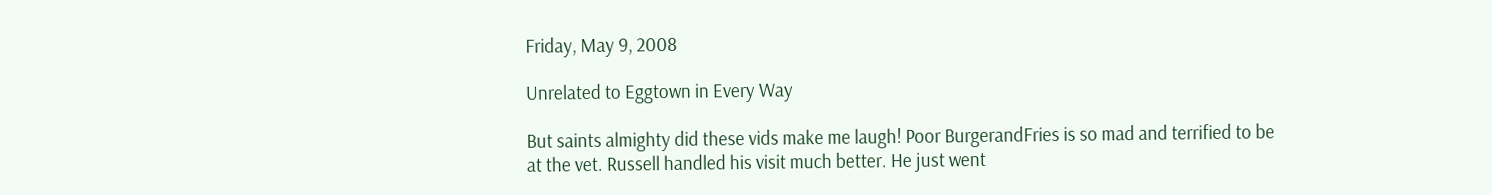Friday, May 9, 2008

Unrelated to Eggtown in Every Way

But saints almighty did these vids make me laugh! Poor BurgerandFries is so mad and terrified to be at the vet. Russell handled his visit much better. He just went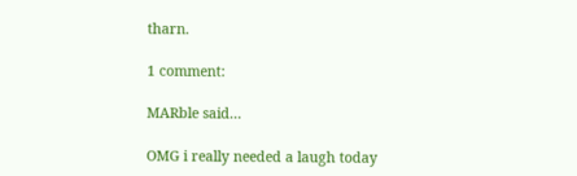tharn.

1 comment:

MARble said...

OMG i really needed a laugh today